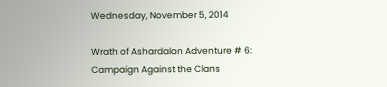Wednesday, November 5, 2014

Wrath of Ashardalon Adventure # 6: Campaign Against the Clans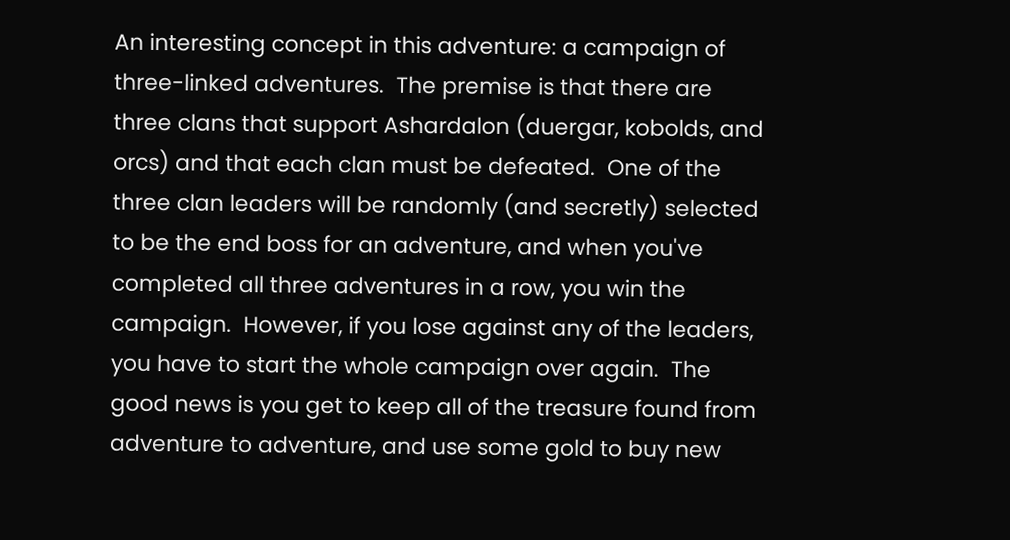An interesting concept in this adventure: a campaign of three-linked adventures.  The premise is that there are three clans that support Ashardalon (duergar, kobolds, and orcs) and that each clan must be defeated.  One of the three clan leaders will be randomly (and secretly) selected to be the end boss for an adventure, and when you've completed all three adventures in a row, you win the campaign.  However, if you lose against any of the leaders, you have to start the whole campaign over again.  The good news is you get to keep all of the treasure found from adventure to adventure, and use some gold to buy new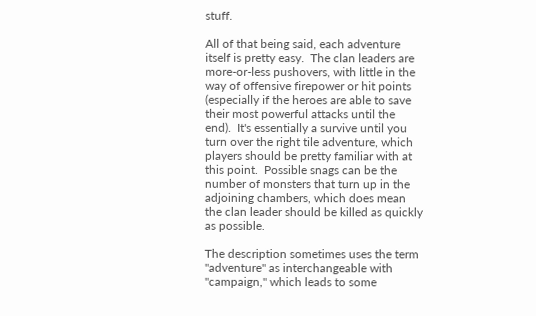stuff.

All of that being said, each adventure itself is pretty easy.  The clan leaders are more-or-less pushovers, with little in the way of offensive firepower or hit points (especially if the heroes are able to save their most powerful attacks until the end).  It's essentially a survive until you turn over the right tile adventure, which players should be pretty familiar with at this point.  Possible snags can be the number of monsters that turn up in the adjoining chambers, which does mean the clan leader should be killed as quickly as possible.

The description sometimes uses the term "adventure" as interchangeable with "campaign," which leads to some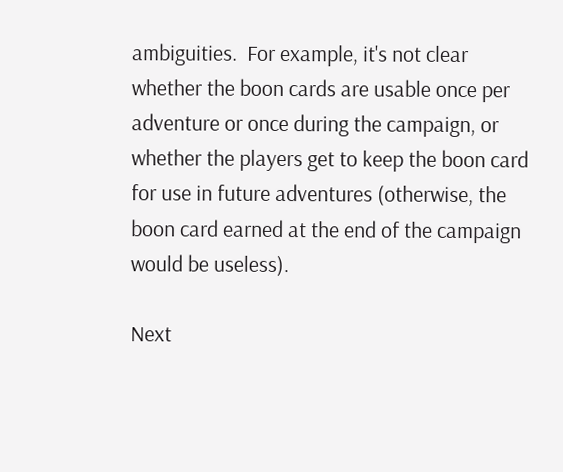ambiguities.  For example, it's not clear whether the boon cards are usable once per adventure or once during the campaign, or whether the players get to keep the boon card for use in future adventures (otherwise, the boon card earned at the end of the campaign would be useless).

Next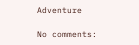Adventure

No comments: